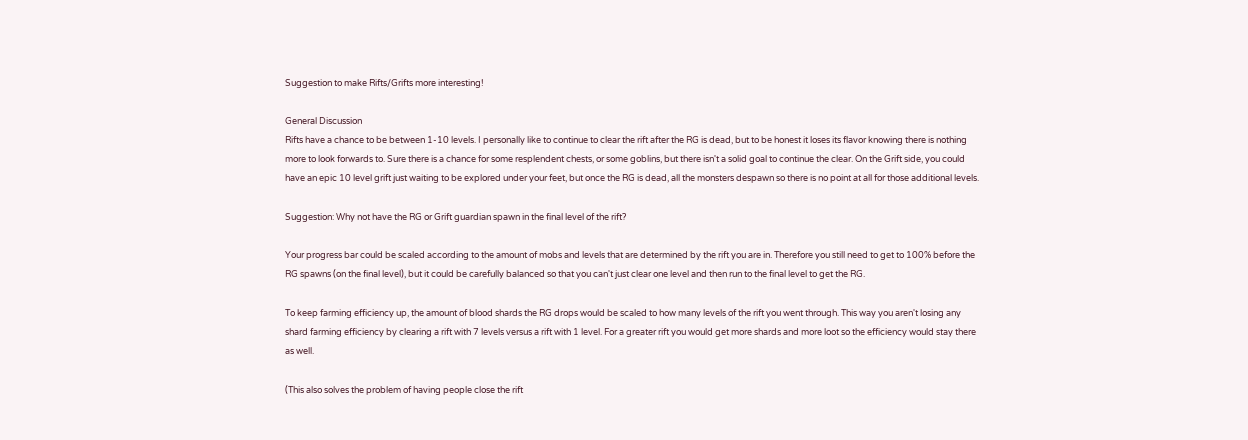Suggestion to make Rifts/Grifts more interesting!

General Discussion
Rifts have a chance to be between 1-10 levels. I personally like to continue to clear the rift after the RG is dead, but to be honest it loses its flavor knowing there is nothing more to look forwards to. Sure there is a chance for some resplendent chests, or some goblins, but there isn't a solid goal to continue the clear. On the Grift side, you could have an epic 10 level grift just waiting to be explored under your feet, but once the RG is dead, all the monsters despawn so there is no point at all for those additional levels.

Suggestion: Why not have the RG or Grift guardian spawn in the final level of the rift?

Your progress bar could be scaled according to the amount of mobs and levels that are determined by the rift you are in. Therefore you still need to get to 100% before the RG spawns (on the final level), but it could be carefully balanced so that you can't just clear one level and then run to the final level to get the RG.

To keep farming efficiency up, the amount of blood shards the RG drops would be scaled to how many levels of the rift you went through. This way you aren't losing any shard farming efficiency by clearing a rift with 7 levels versus a rift with 1 level. For a greater rift you would get more shards and more loot so the efficiency would stay there as well.

(This also solves the problem of having people close the rift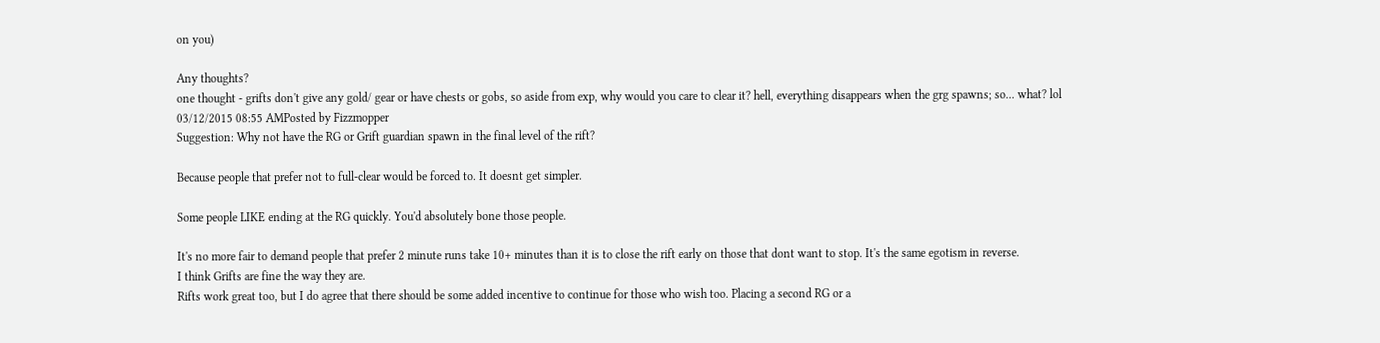on you)

Any thoughts?
one thought - grifts don't give any gold/ gear or have chests or gobs, so aside from exp, why would you care to clear it? hell, everything disappears when the grg spawns; so... what? lol
03/12/2015 08:55 AMPosted by Fizzmopper
Suggestion: Why not have the RG or Grift guardian spawn in the final level of the rift?

Because people that prefer not to full-clear would be forced to. It doesnt get simpler.

Some people LIKE ending at the RG quickly. You'd absolutely bone those people.

It's no more fair to demand people that prefer 2 minute runs take 10+ minutes than it is to close the rift early on those that dont want to stop. It's the same egotism in reverse.
I think Grifts are fine the way they are.
Rifts work great too, but I do agree that there should be some added incentive to continue for those who wish too. Placing a second RG or a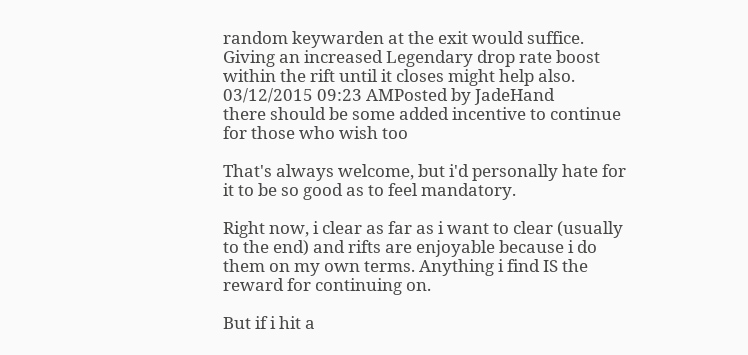random keywarden at the exit would suffice. Giving an increased Legendary drop rate boost within the rift until it closes might help also.
03/12/2015 09:23 AMPosted by JadeHand
there should be some added incentive to continue for those who wish too

That's always welcome, but i'd personally hate for it to be so good as to feel mandatory.

Right now, i clear as far as i want to clear (usually to the end) and rifts are enjoyable because i do them on my own terms. Anything i find IS the reward for continuing on.

But if i hit a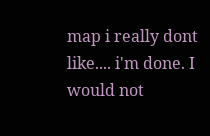map i really dont like.... i'm done. I would not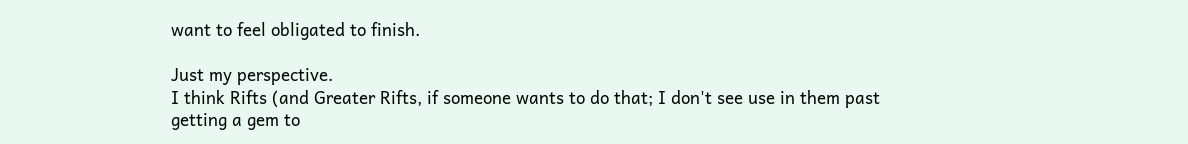want to feel obligated to finish.

Just my perspective.
I think Rifts (and Greater Rifts, if someone wants to do that; I don't see use in them past getting a gem to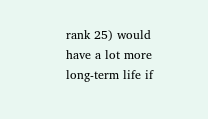rank 25) would have a lot more long-term life if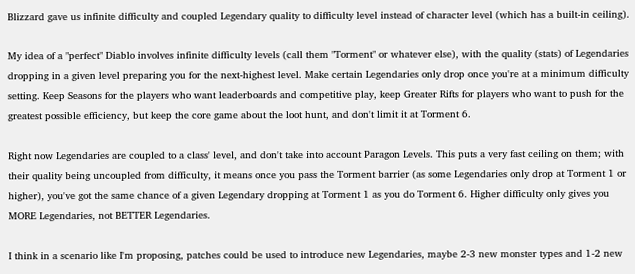Blizzard gave us infinite difficulty and coupled Legendary quality to difficulty level instead of character level (which has a built-in ceiling).

My idea of a "perfect" Diablo involves infinite difficulty levels (call them "Torment" or whatever else), with the quality (stats) of Legendaries dropping in a given level preparing you for the next-highest level. Make certain Legendaries only drop once you're at a minimum difficulty setting. Keep Seasons for the players who want leaderboards and competitive play, keep Greater Rifts for players who want to push for the greatest possible efficiency, but keep the core game about the loot hunt, and don't limit it at Torment 6.

Right now Legendaries are coupled to a class' level, and don't take into account Paragon Levels. This puts a very fast ceiling on them; with their quality being uncoupled from difficulty, it means once you pass the Torment barrier (as some Legendaries only drop at Torment 1 or higher), you've got the same chance of a given Legendary dropping at Torment 1 as you do Torment 6. Higher difficulty only gives you MORE Legendaries, not BETTER Legendaries.

I think in a scenario like I'm proposing, patches could be used to introduce new Legendaries, maybe 2-3 new monster types and 1-2 new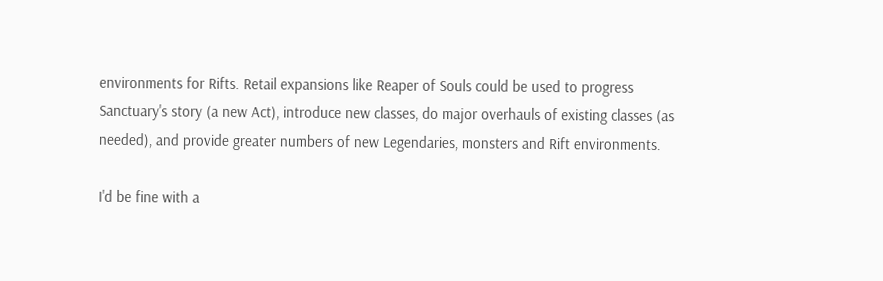environments for Rifts. Retail expansions like Reaper of Souls could be used to progress Sanctuary's story (a new Act), introduce new classes, do major overhauls of existing classes (as needed), and provide greater numbers of new Legendaries, monsters and Rift environments.

I'd be fine with a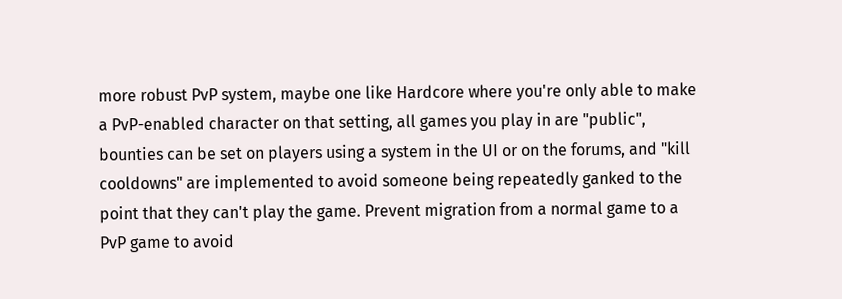more robust PvP system, maybe one like Hardcore where you're only able to make a PvP-enabled character on that setting, all games you play in are "public", bounties can be set on players using a system in the UI or on the forums, and "kill cooldowns" are implemented to avoid someone being repeatedly ganked to the point that they can't play the game. Prevent migration from a normal game to a PvP game to avoid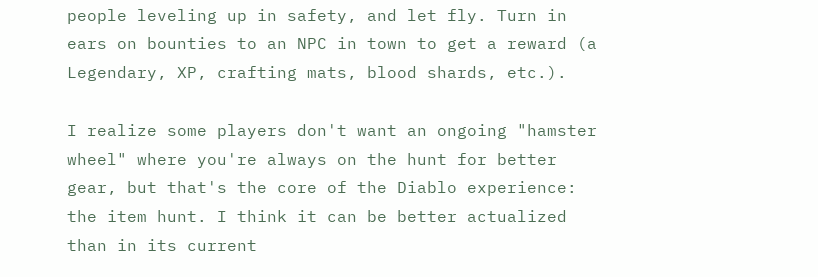people leveling up in safety, and let fly. Turn in ears on bounties to an NPC in town to get a reward (a Legendary, XP, crafting mats, blood shards, etc.).

I realize some players don't want an ongoing "hamster wheel" where you're always on the hunt for better gear, but that's the core of the Diablo experience: the item hunt. I think it can be better actualized than in its current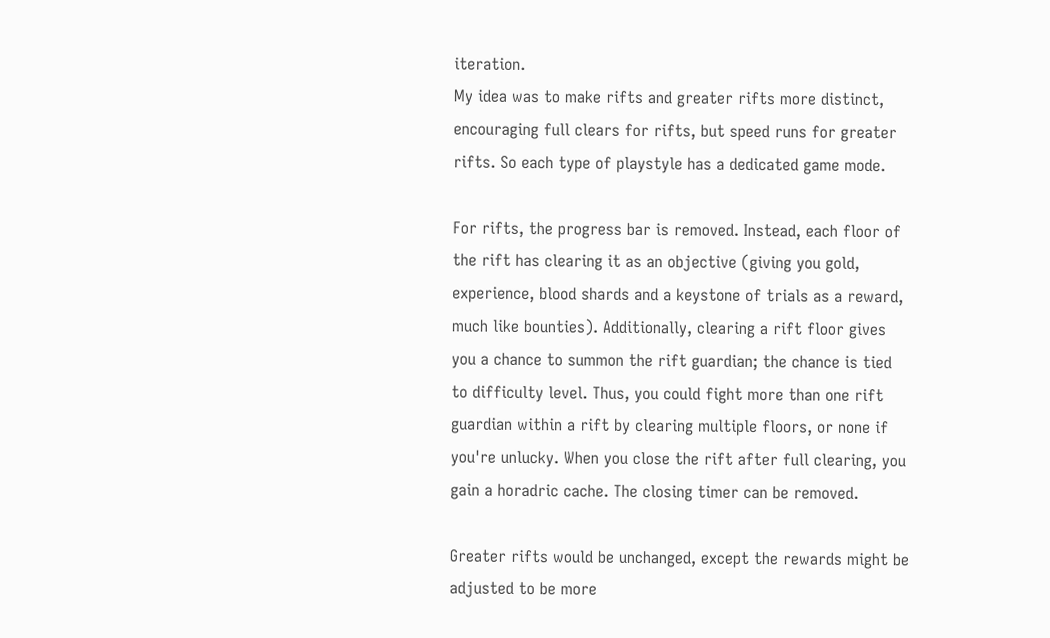iteration.
My idea was to make rifts and greater rifts more distinct, encouraging full clears for rifts, but speed runs for greater rifts. So each type of playstyle has a dedicated game mode.

For rifts, the progress bar is removed. Instead, each floor of the rift has clearing it as an objective (giving you gold, experience, blood shards and a keystone of trials as a reward, much like bounties). Additionally, clearing a rift floor gives you a chance to summon the rift guardian; the chance is tied to difficulty level. Thus, you could fight more than one rift guardian within a rift by clearing multiple floors, or none if you're unlucky. When you close the rift after full clearing, you gain a horadric cache. The closing timer can be removed.

Greater rifts would be unchanged, except the rewards might be adjusted to be more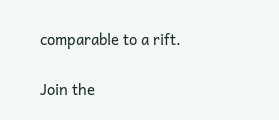comparable to a rift.

Join the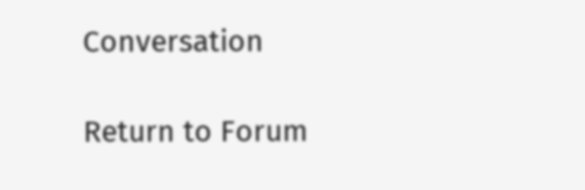Conversation

Return to Forum